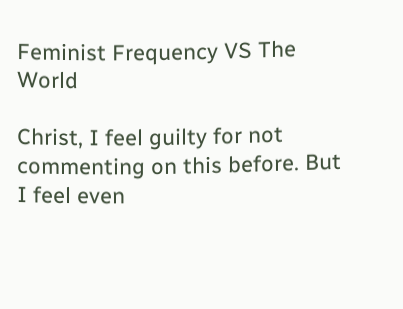Feminist Frequency VS The World

Christ, I feel guilty for not commenting on this before. But I feel even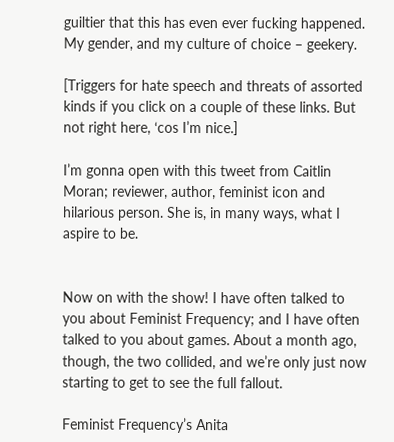guiltier that this has even ever fucking happened. My gender, and my culture of choice – geekery.

[Triggers for hate speech and threats of assorted kinds if you click on a couple of these links. But not right here, ‘cos I’m nice.]

I’m gonna open with this tweet from Caitlin Moran; reviewer, author, feminist icon and hilarious person. She is, in many ways, what I aspire to be.


Now on with the show! I have often talked to you about Feminist Frequency; and I have often talked to you about games. About a month ago, though, the two collided, and we’re only just now starting to get to see the full fallout.

Feminist Frequency’s Anita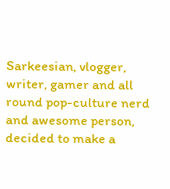Sarkeesian, vlogger, writer, gamer and all round pop-culture nerd and awesome person, decided to make a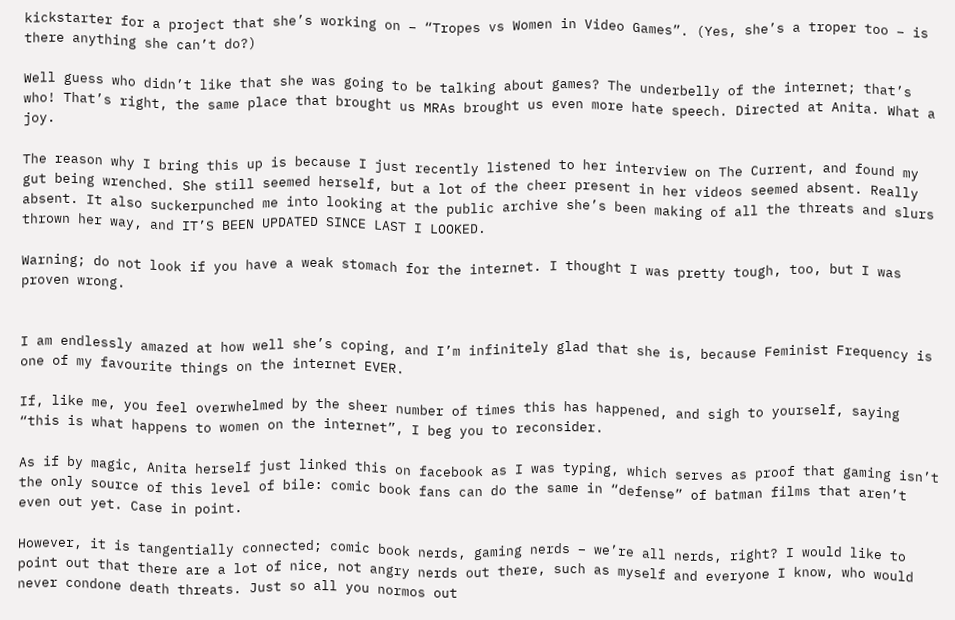kickstarter for a project that she’s working on – “Tropes vs Women in Video Games”. (Yes, she’s a troper too – is there anything she can’t do?)

Well guess who didn’t like that she was going to be talking about games? The underbelly of the internet; that’s who! That’s right, the same place that brought us MRAs brought us even more hate speech. Directed at Anita. What a joy.

The reason why I bring this up is because I just recently listened to her interview on The Current, and found my gut being wrenched. She still seemed herself, but a lot of the cheer present in her videos seemed absent. Really absent. It also suckerpunched me into looking at the public archive she’s been making of all the threats and slurs thrown her way, and IT’S BEEN UPDATED SINCE LAST I LOOKED.

Warning; do not look if you have a weak stomach for the internet. I thought I was pretty tough, too, but I was proven wrong.


I am endlessly amazed at how well she’s coping, and I’m infinitely glad that she is, because Feminist Frequency is one of my favourite things on the internet EVER.

If, like me, you feel overwhelmed by the sheer number of times this has happened, and sigh to yourself, saying “this is what happens to women on the internet”, I beg you to reconsider.

As if by magic, Anita herself just linked this on facebook as I was typing, which serves as proof that gaming isn’t the only source of this level of bile: comic book fans can do the same in “defense” of batman films that aren’t even out yet. Case in point.

However, it is tangentially connected; comic book nerds, gaming nerds – we’re all nerds, right? I would like to point out that there are a lot of nice, not angry nerds out there, such as myself and everyone I know, who would never condone death threats. Just so all you normos out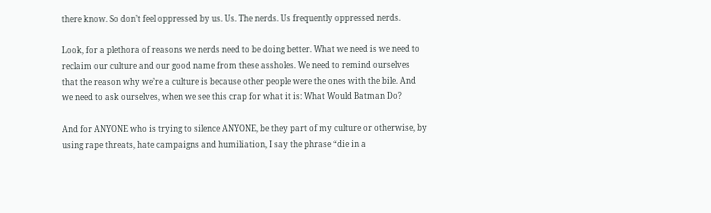there know. So don’t feel oppressed by us. Us. The nerds. Us frequently oppressed nerds.

Look, for a plethora of reasons we nerds need to be doing better. What we need is we need to reclaim our culture and our good name from these assholes. We need to remind ourselves that the reason why we’re a culture is because other people were the ones with the bile. And we need to ask ourselves, when we see this crap for what it is: What Would Batman Do?

And for ANYONE who is trying to silence ANYONE, be they part of my culture or otherwise, by using rape threats, hate campaigns and humiliation, I say the phrase “die in a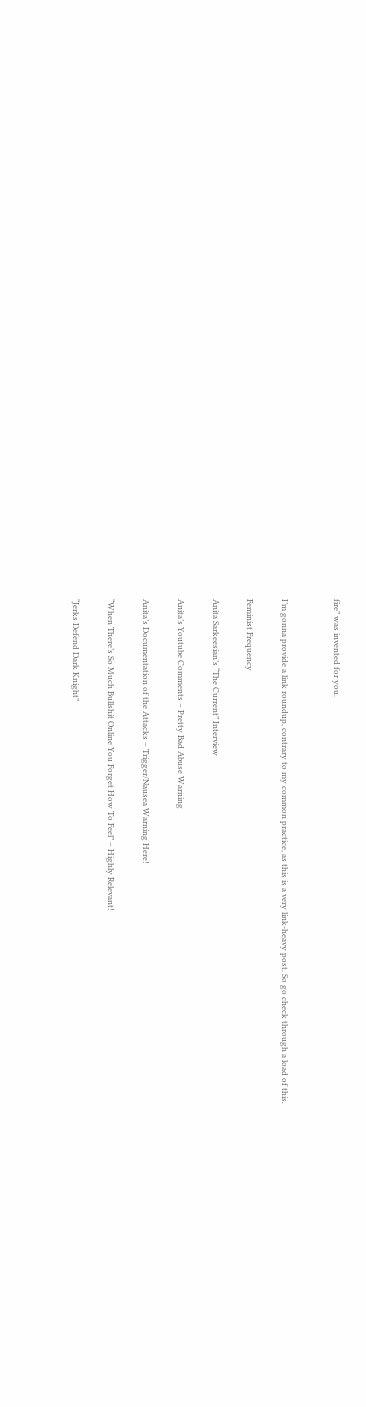fire” was invented for you.


I’m gonna provide a link roundup, contrary to my common practice, as this is a very link-heavy post. So go check through a load of this.

Feminist Frequency

Anita Sarkeesian’s “The Current” Interview

Anita’s Youtube Comments – Pretty Bad Abuse Warning

Anita’s Documentation of the Attacks – Trigger/Nausea Warning Here!

“When There’s So Much Bullshit Online You Forget How To Feel” – Highly Relevant!

“Jerks Defend Dark Knight”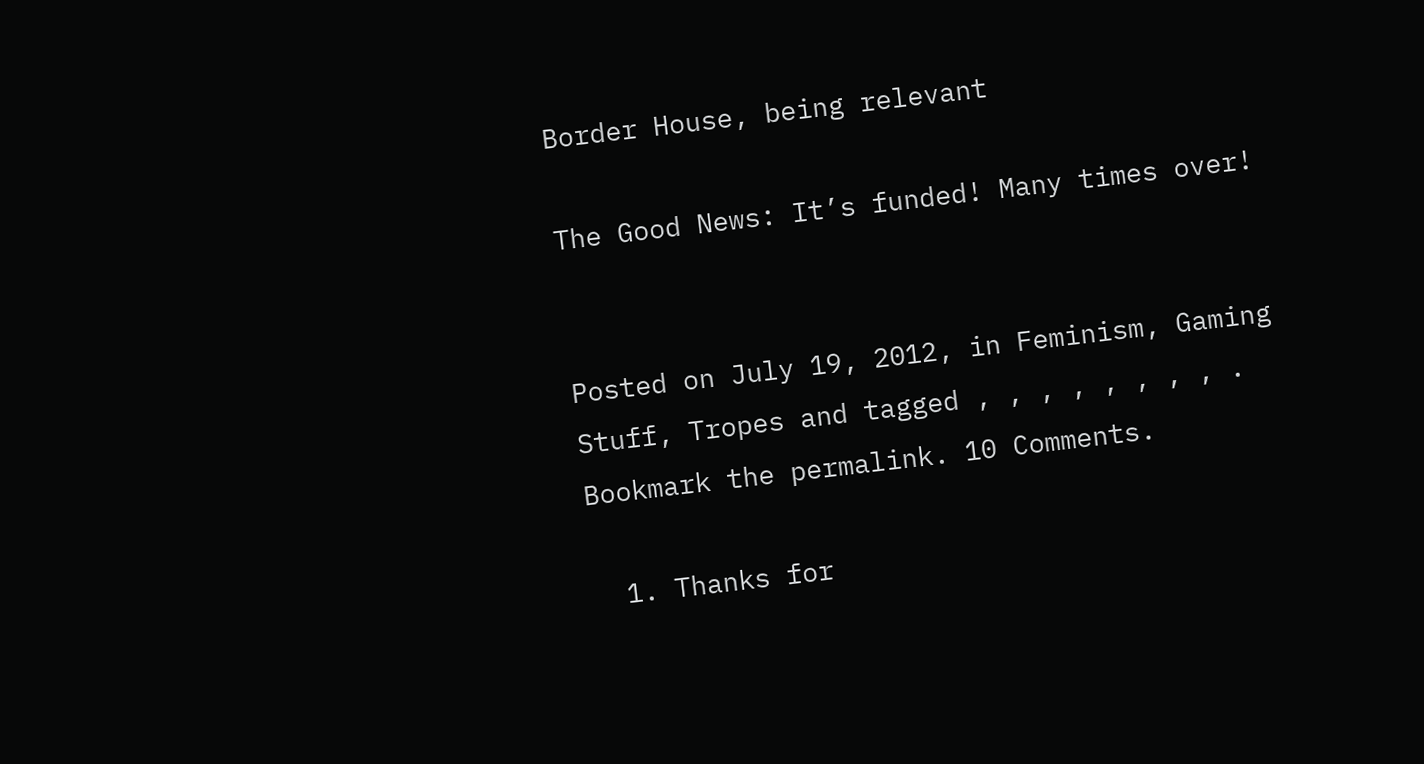Border House, being relevant

The Good News: It’s funded! Many times over!


Posted on July 19, 2012, in Feminism, Gaming Stuff, Tropes and tagged , , , , , , , , . Bookmark the permalink. 10 Comments.

  1. Thanks for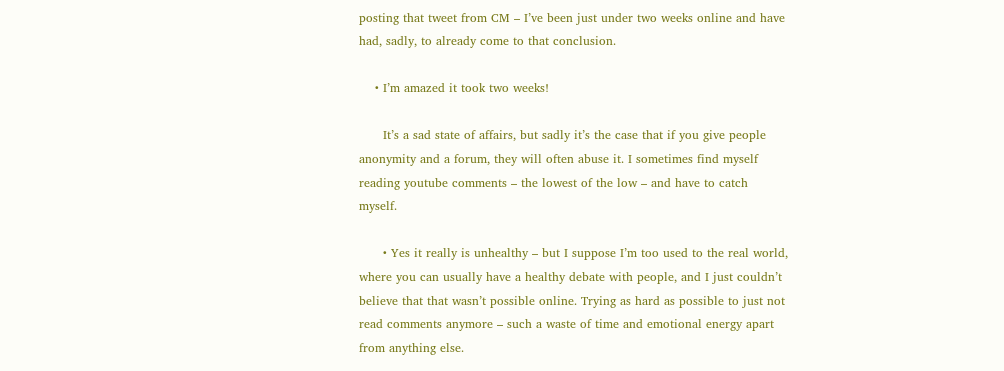posting that tweet from CM – I’ve been just under two weeks online and have had, sadly, to already come to that conclusion.

    • I’m amazed it took two weeks!

      It’s a sad state of affairs, but sadly it’s the case that if you give people anonymity and a forum, they will often abuse it. I sometimes find myself reading youtube comments – the lowest of the low – and have to catch myself.

      • Yes it really is unhealthy – but I suppose I’m too used to the real world, where you can usually have a healthy debate with people, and I just couldn’t believe that that wasn’t possible online. Trying as hard as possible to just not read comments anymore – such a waste of time and emotional energy apart from anything else.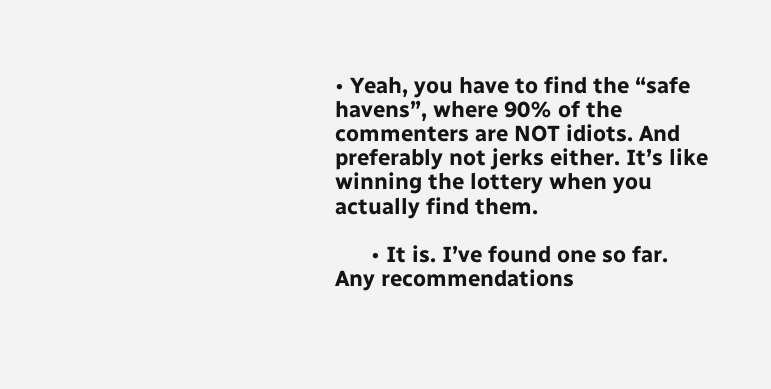• Yeah, you have to find the “safe havens”, where 90% of the commenters are NOT idiots. And preferably not jerks either. It’s like winning the lottery when you actually find them.

      • It is. I’ve found one so far. Any recommendations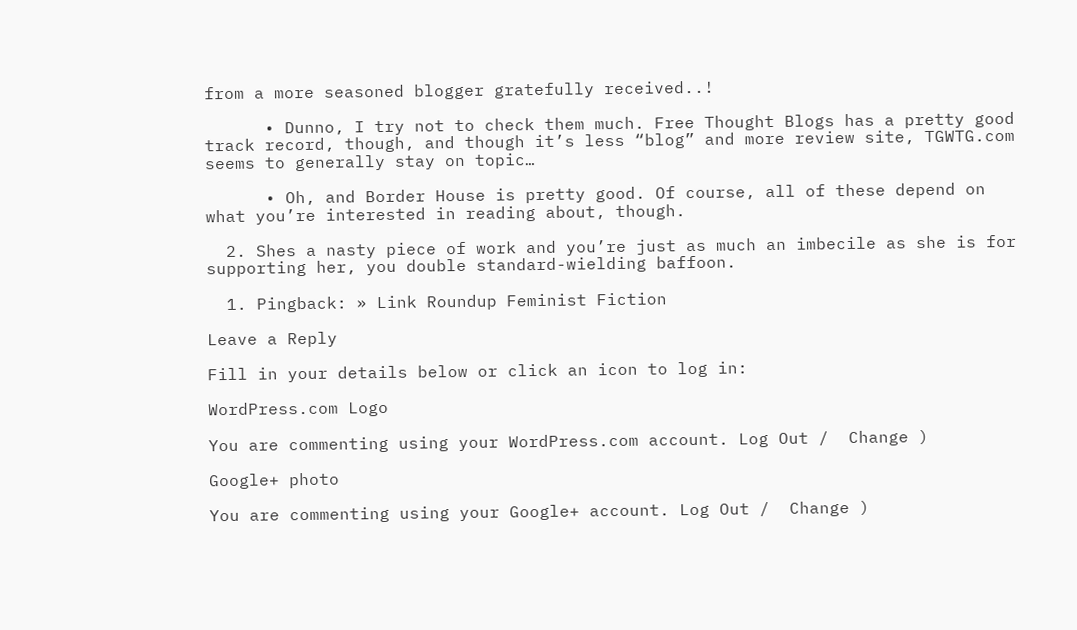from a more seasoned blogger gratefully received..!

      • Dunno, I try not to check them much. Free Thought Blogs has a pretty good track record, though, and though it’s less “blog” and more review site, TGWTG.com seems to generally stay on topic…

      • Oh, and Border House is pretty good. Of course, all of these depend on what you’re interested in reading about, though.

  2. Shes a nasty piece of work and you’re just as much an imbecile as she is for supporting her, you double standard-wielding baffoon.

  1. Pingback: » Link Roundup Feminist Fiction

Leave a Reply

Fill in your details below or click an icon to log in:

WordPress.com Logo

You are commenting using your WordPress.com account. Log Out /  Change )

Google+ photo

You are commenting using your Google+ account. Log Out /  Change )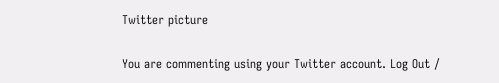Twitter picture

You are commenting using your Twitter account. Log Out /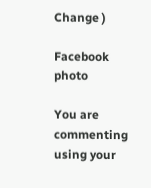Change )

Facebook photo

You are commenting using your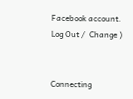Facebook account. Log Out /  Change )


Connecting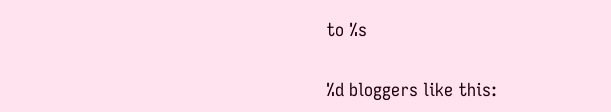to %s

%d bloggers like this: